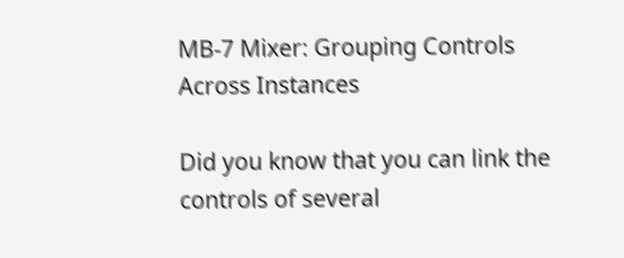MB-7 Mixer: Grouping Controls Across Instances

Did you know that you can link the controls of several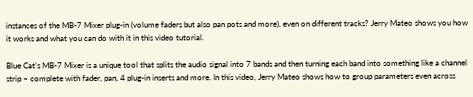instances of the MB-7 Mixer plug-in (volume faders but also pan pots and more), even on different tracks? Jerry Mateo shows you how it works and what you can do with it in this video tutorial.

Blue Cat’s MB-7 Mixer is a unique tool that splits the audio signal into 7 bands and then turning each band into something like a channel strip – complete with fader, pan, 4 plug-in inserts and more. In this video, Jerry Mateo shows how to group parameters even across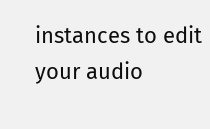instances to edit your audio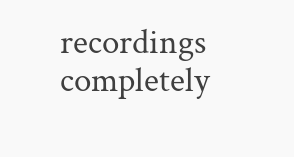recordings completely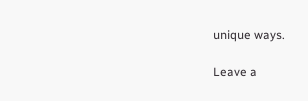unique ways.

Leave a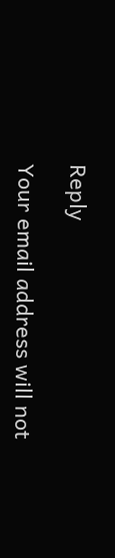Reply

Your email address will not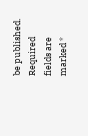be published. Required fields are marked *